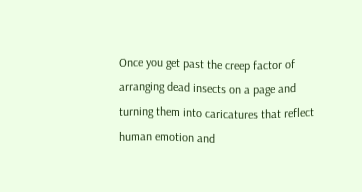Once you get past the creep factor of arranging dead insects on a page and turning them into caricatures that reflect human emotion and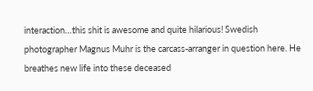interaction…this shit is awesome and quite hilarious! Swedish photographer Magnus Muhr is the carcass-arranger in question here. He breathes new life into these deceased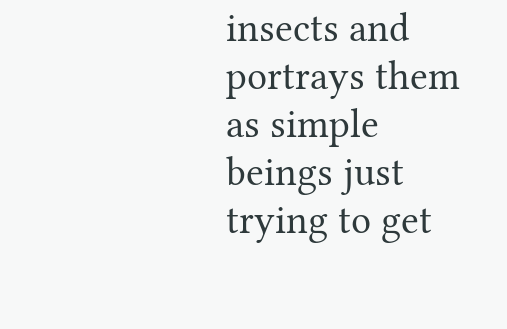insects and portrays them as simple beings just trying to get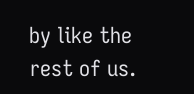by like the rest of us.